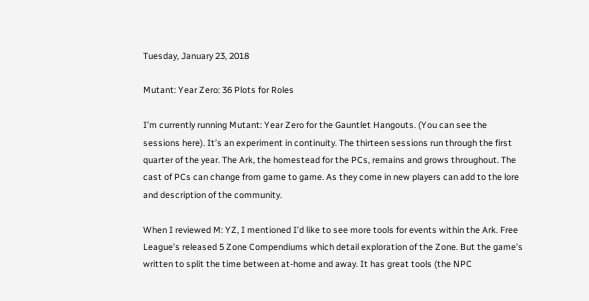Tuesday, January 23, 2018

Mutant: Year Zero: 36 Plots for Roles

I’m currently running Mutant: Year Zero for the Gauntlet Hangouts. (You can see the sessions here). It’s an experiment in continuity. The thirteen sessions run through the first quarter of the year. The Ark, the homestead for the PCs, remains and grows throughout. The cast of PCs can change from game to game. As they come in new players can add to the lore and description of the community.

When I reviewed M: YZ, I mentioned I’d like to see more tools for events within the Ark. Free League’s released 5 Zone Compendiums which detail exploration of the Zone. But the game’s written to split the time between at-home and away. It has great tools (the NPC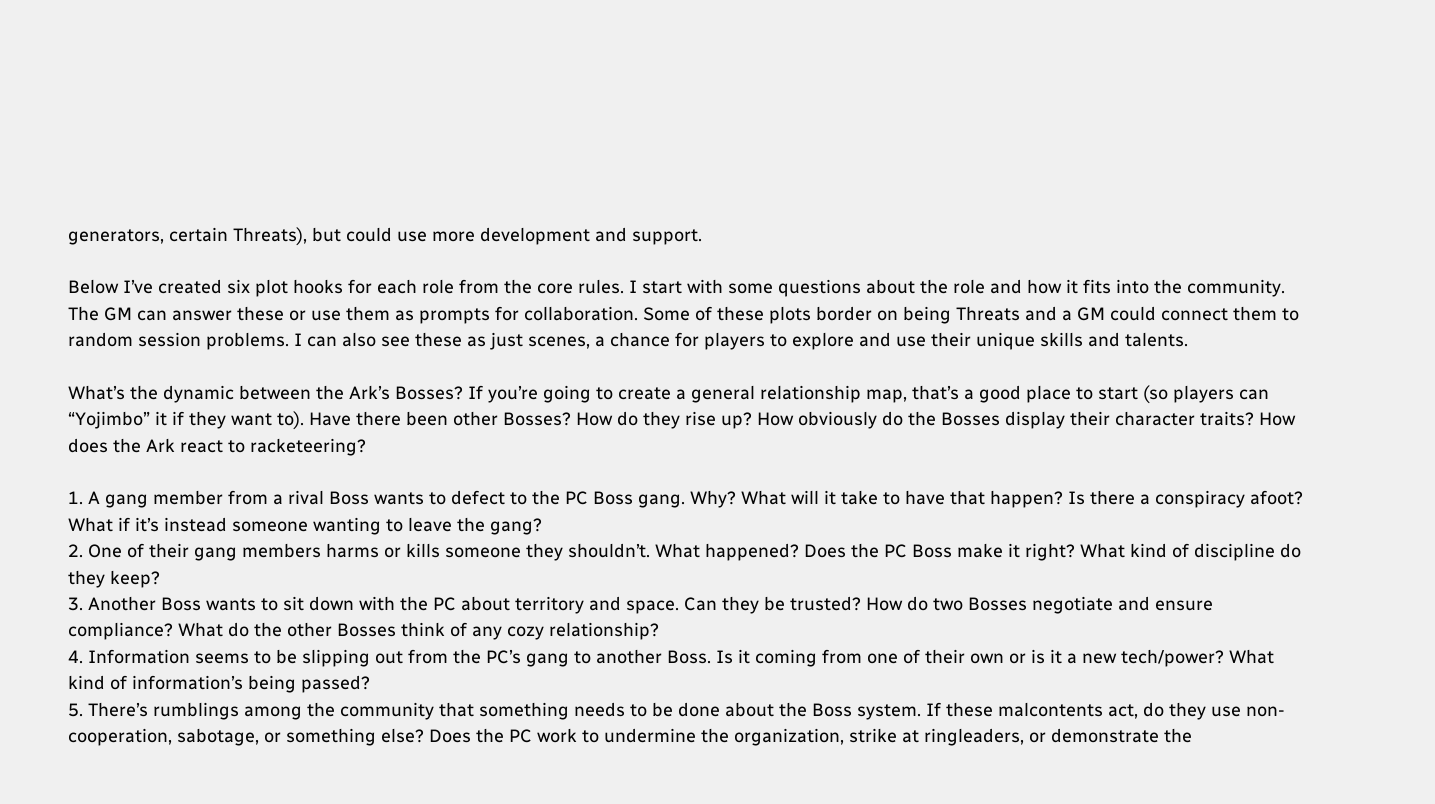generators, certain Threats), but could use more development and support.

Below I’ve created six plot hooks for each role from the core rules. I start with some questions about the role and how it fits into the community. The GM can answer these or use them as prompts for collaboration. Some of these plots border on being Threats and a GM could connect them to random session problems. I can also see these as just scenes, a chance for players to explore and use their unique skills and talents.

What’s the dynamic between the Ark’s Bosses? If you’re going to create a general relationship map, that’s a good place to start (so players can “Yojimbo” it if they want to). Have there been other Bosses? How do they rise up? How obviously do the Bosses display their character traits? How does the Ark react to racketeering?

1. A gang member from a rival Boss wants to defect to the PC Boss gang. Why? What will it take to have that happen? Is there a conspiracy afoot? What if it’s instead someone wanting to leave the gang?
2. One of their gang members harms or kills someone they shouldn’t. What happened? Does the PC Boss make it right? What kind of discipline do they keep?
3. Another Boss wants to sit down with the PC about territory and space. Can they be trusted? How do two Bosses negotiate and ensure compliance? What do the other Bosses think of any cozy relationship?
4. Information seems to be slipping out from the PC’s gang to another Boss. Is it coming from one of their own or is it a new tech/power? What kind of information’s being passed?
5. There’s rumblings among the community that something needs to be done about the Boss system. If these malcontents act, do they use non-cooperation, sabotage, or something else? Does the PC work to undermine the organization, strike at ringleaders, or demonstrate the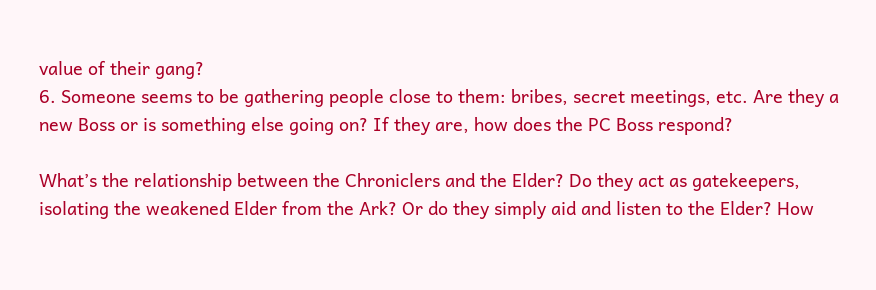value of their gang?
6. Someone seems to be gathering people close to them: bribes, secret meetings, etc. Are they a new Boss or is something else going on? If they are, how does the PC Boss respond?

What’s the relationship between the Chroniclers and the Elder? Do they act as gatekeepers, isolating the weakened Elder from the Ark? Or do they simply aid and listen to the Elder? How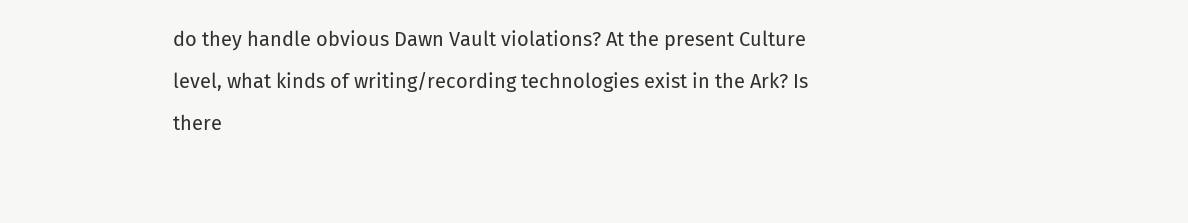do they handle obvious Dawn Vault violations? At the present Culture level, what kinds of writing/recording technologies exist in the Ark? Is there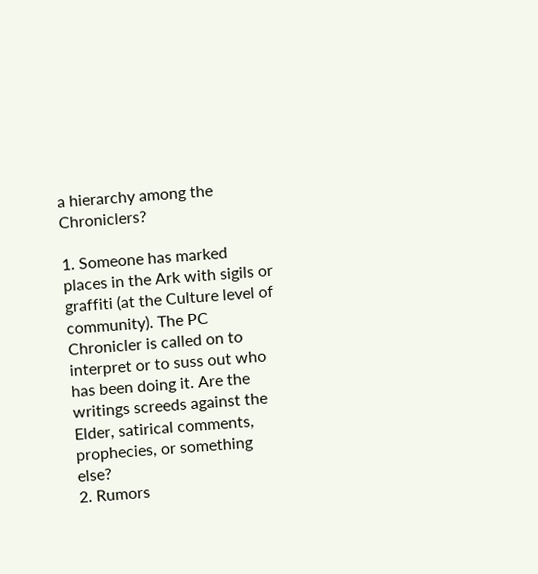a hierarchy among the Chroniclers?

1. Someone has marked places in the Ark with sigils or graffiti (at the Culture level of community). The PC Chronicler is called on to interpret or to suss out who has been doing it. Are the writings screeds against the Elder, satirical comments, prophecies, or something else?
2. Rumors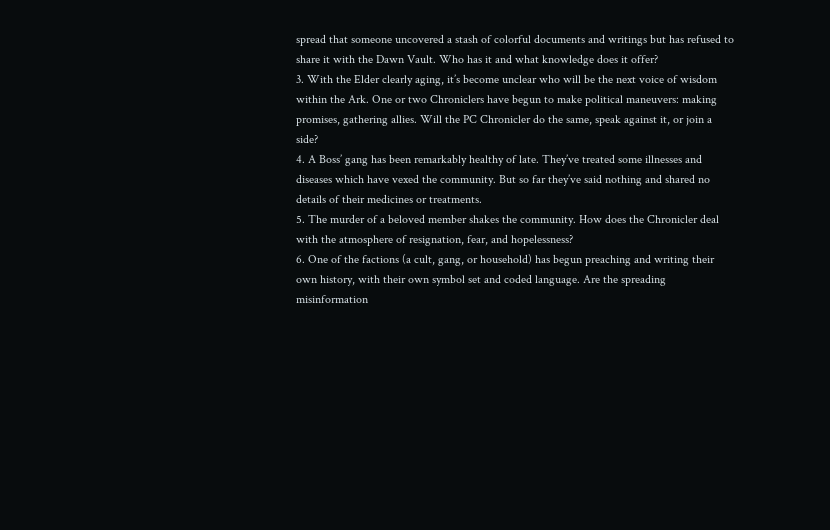spread that someone uncovered a stash of colorful documents and writings but has refused to share it with the Dawn Vault. Who has it and what knowledge does it offer?
3. With the Elder clearly aging, it’s become unclear who will be the next voice of wisdom within the Ark. One or two Chroniclers have begun to make political maneuvers: making promises, gathering allies. Will the PC Chronicler do the same, speak against it, or join a side?
4. A Boss’ gang has been remarkably healthy of late. They’ve treated some illnesses and diseases which have vexed the community. But so far they’ve said nothing and shared no details of their medicines or treatments.
5. The murder of a beloved member shakes the community. How does the Chronicler deal with the atmosphere of resignation, fear, and hopelessness?
6. One of the factions (a cult, gang, or household) has begun preaching and writing their own history, with their own symbol set and coded language. Are the spreading misinformation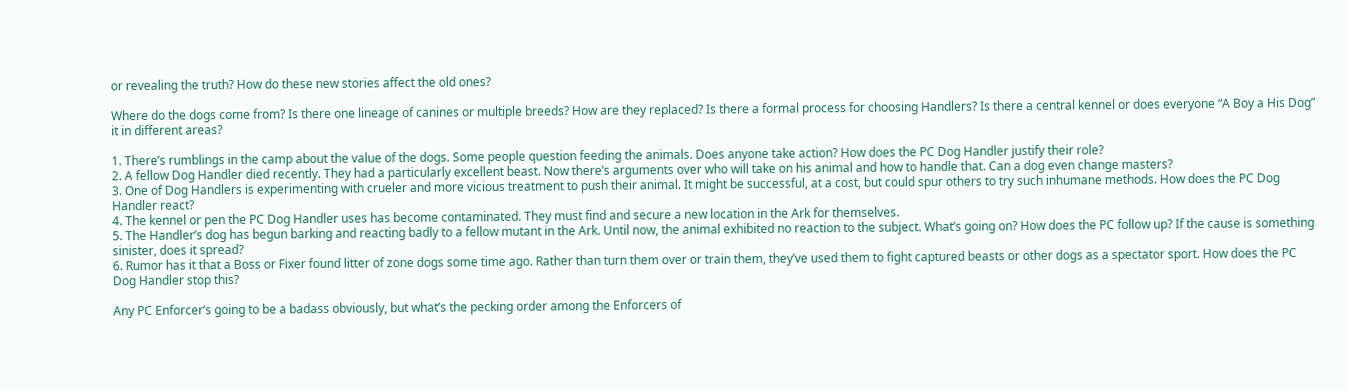or revealing the truth? How do these new stories affect the old ones?

Where do the dogs come from? Is there one lineage of canines or multiple breeds? How are they replaced? Is there a formal process for choosing Handlers? Is there a central kennel or does everyone “A Boy a His Dog” it in different areas?

1. There’s rumblings in the camp about the value of the dogs. Some people question feeding the animals. Does anyone take action? How does the PC Dog Handler justify their role?
2. A fellow Dog Handler died recently. They had a particularly excellent beast. Now there’s arguments over who will take on his animal and how to handle that. Can a dog even change masters?
3. One of Dog Handlers is experimenting with crueler and more vicious treatment to push their animal. It might be successful, at a cost, but could spur others to try such inhumane methods. How does the PC Dog Handler react?
4. The kennel or pen the PC Dog Handler uses has become contaminated. They must find and secure a new location in the Ark for themselves.
5. The Handler’s dog has begun barking and reacting badly to a fellow mutant in the Ark. Until now, the animal exhibited no reaction to the subject. What’s going on? How does the PC follow up? If the cause is something sinister, does it spread?
6. Rumor has it that a Boss or Fixer found litter of zone dogs some time ago. Rather than turn them over or train them, they’ve used them to fight captured beasts or other dogs as a spectator sport. How does the PC Dog Handler stop this?

Any PC Enforcer’s going to be a badass obviously, but what’s the pecking order among the Enforcers of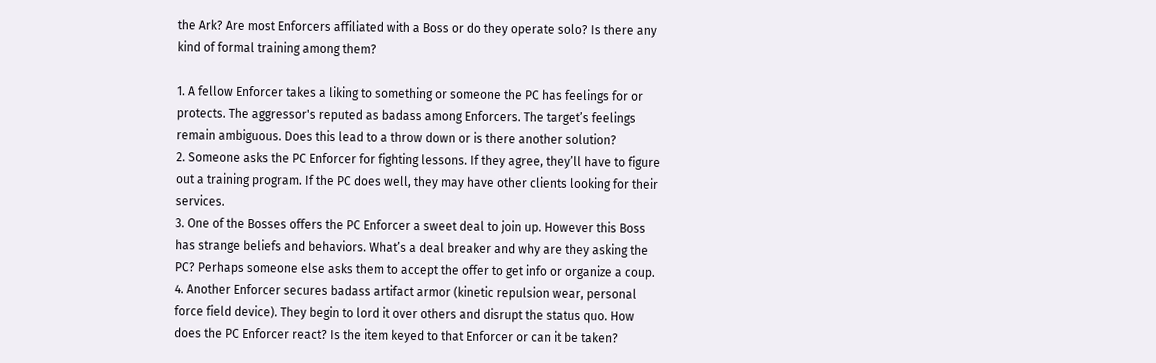the Ark? Are most Enforcers affiliated with a Boss or do they operate solo? Is there any kind of formal training among them?

1. A fellow Enforcer takes a liking to something or someone the PC has feelings for or protects. The aggressor's reputed as badass among Enforcers. The target’s feelings remain ambiguous. Does this lead to a throw down or is there another solution?
2. Someone asks the PC Enforcer for fighting lessons. If they agree, they’ll have to figure out a training program. If the PC does well, they may have other clients looking for their services.
3. One of the Bosses offers the PC Enforcer a sweet deal to join up. However this Boss has strange beliefs and behaviors. What’s a deal breaker and why are they asking the PC? Perhaps someone else asks them to accept the offer to get info or organize a coup.
4. Another Enforcer secures badass artifact armor (kinetic repulsion wear, personal force field device). They begin to lord it over others and disrupt the status quo. How does the PC Enforcer react? Is the item keyed to that Enforcer or can it be taken?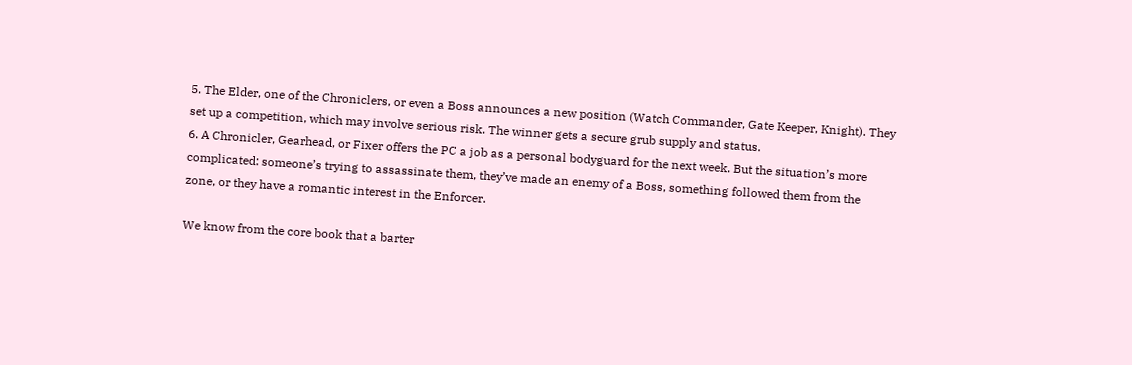5. The Elder, one of the Chroniclers, or even a Boss announces a new position (Watch Commander, Gate Keeper, Knight). They set up a competition, which may involve serious risk. The winner gets a secure grub supply and status.
6. A Chronicler, Gearhead, or Fixer offers the PC a job as a personal bodyguard for the next week. But the situation’s more complicated: someone’s trying to assassinate them, they’ve made an enemy of a Boss, something followed them from the zone, or they have a romantic interest in the Enforcer.

We know from the core book that a barter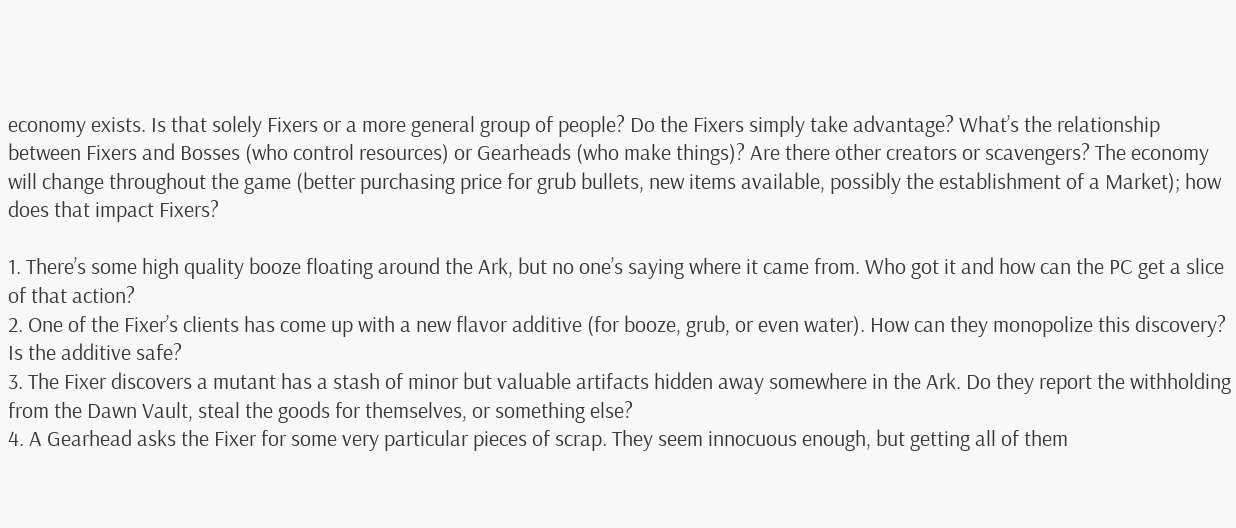economy exists. Is that solely Fixers or a more general group of people? Do the Fixers simply take advantage? What’s the relationship between Fixers and Bosses (who control resources) or Gearheads (who make things)? Are there other creators or scavengers? The economy will change throughout the game (better purchasing price for grub bullets, new items available, possibly the establishment of a Market); how does that impact Fixers?

1. There’s some high quality booze floating around the Ark, but no one’s saying where it came from. Who got it and how can the PC get a slice of that action?
2. One of the Fixer’s clients has come up with a new flavor additive (for booze, grub, or even water). How can they monopolize this discovery? Is the additive safe?
3. The Fixer discovers a mutant has a stash of minor but valuable artifacts hidden away somewhere in the Ark. Do they report the withholding from the Dawn Vault, steal the goods for themselves, or something else?
4. A Gearhead asks the Fixer for some very particular pieces of scrap. They seem innocuous enough, but getting all of them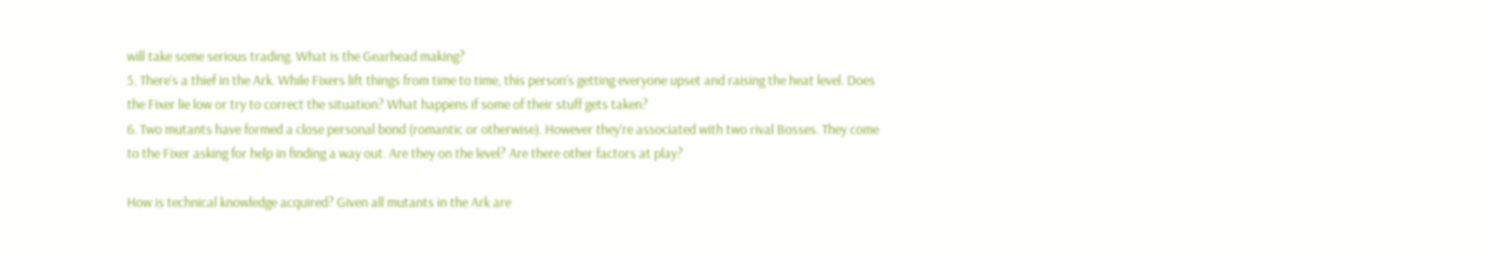will take some serious trading. What is the Gearhead making?
5. There’s a thief in the Ark. While Fixers lift things from time to time, this person’s getting everyone upset and raising the heat level. Does the Fixer lie low or try to correct the situation? What happens if some of their stuff gets taken?
6. Two mutants have formed a close personal bond (romantic or otherwise). However they’re associated with two rival Bosses. They come to the Fixer asking for help in finding a way out. Are they on the level? Are there other factors at play?

How is technical knowledge acquired? Given all mutants in the Ark are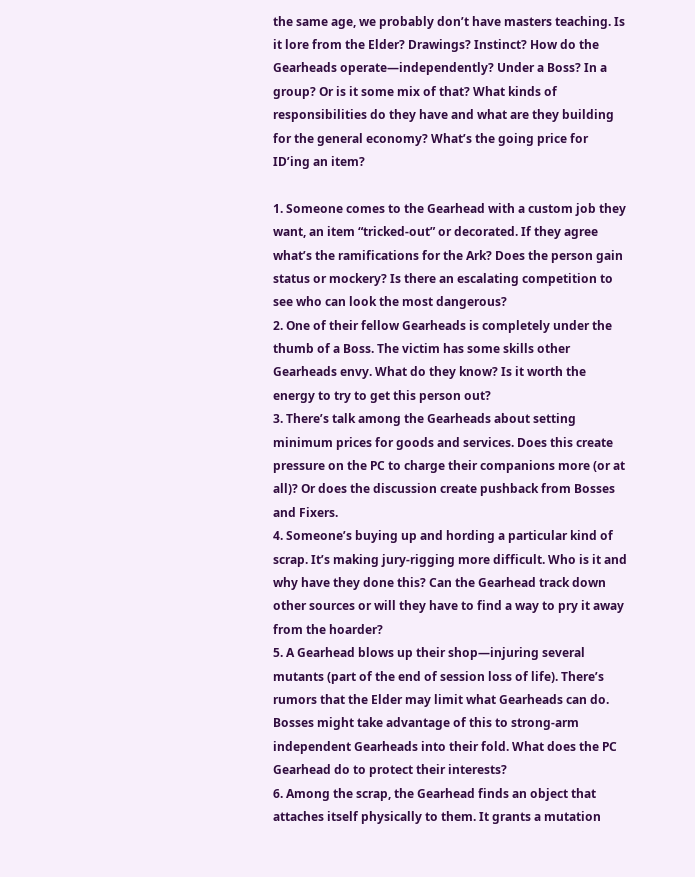the same age, we probably don’t have masters teaching. Is it lore from the Elder? Drawings? Instinct? How do the Gearheads operate—independently? Under a Boss? In a group? Or is it some mix of that? What kinds of responsibilities do they have and what are they building for the general economy? What’s the going price for ID’ing an item?

1. Someone comes to the Gearhead with a custom job they want, an item “tricked-out” or decorated. If they agree what’s the ramifications for the Ark? Does the person gain status or mockery? Is there an escalating competition to see who can look the most dangerous?
2. One of their fellow Gearheads is completely under the thumb of a Boss. The victim has some skills other Gearheads envy. What do they know? Is it worth the energy to try to get this person out?
3. There’s talk among the Gearheads about setting minimum prices for goods and services. Does this create pressure on the PC to charge their companions more (or at all)? Or does the discussion create pushback from Bosses and Fixers.
4. Someone’s buying up and hording a particular kind of scrap. It’s making jury-rigging more difficult. Who is it and why have they done this? Can the Gearhead track down other sources or will they have to find a way to pry it away from the hoarder?
5. A Gearhead blows up their shop—injuring several mutants (part of the end of session loss of life). There’s rumors that the Elder may limit what Gearheads can do. Bosses might take advantage of this to strong-arm independent Gearheads into their fold. What does the PC Gearhead do to protect their interests?
6. Among the scrap, the Gearhead finds an object that attaches itself physically to them. It grants a mutation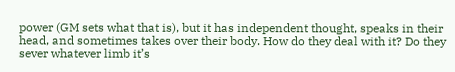power (GM sets what that is), but it has independent thought, speaks in their head, and sometimes takes over their body. How do they deal with it? Do they sever whatever limb it’s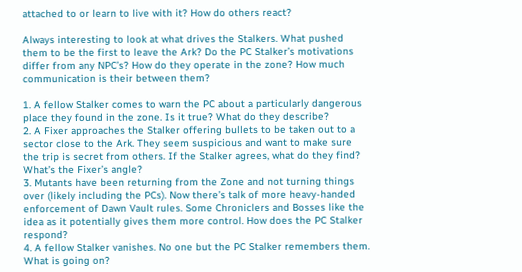attached to or learn to live with it? How do others react?

Always interesting to look at what drives the Stalkers. What pushed them to be the first to leave the Ark? Do the PC Stalker’s motivations differ from any NPC’s? How do they operate in the zone? How much communication is their between them?

1. A fellow Stalker comes to warn the PC about a particularly dangerous place they found in the zone. Is it true? What do they describe?
2. A Fixer approaches the Stalker offering bullets to be taken out to a sector close to the Ark. They seem suspicious and want to make sure the trip is secret from others. If the Stalker agrees, what do they find? What’s the Fixer’s angle?
3. Mutants have been returning from the Zone and not turning things over (likely including the PCs). Now there’s talk of more heavy-handed enforcement of Dawn Vault rules. Some Chroniclers and Bosses like the idea as it potentially gives them more control. How does the PC Stalker respond?
4. A fellow Stalker vanishes. No one but the PC Stalker remembers them. What is going on?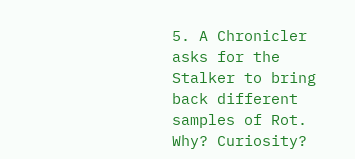5. A Chronicler asks for the Stalker to bring back different samples of Rot. Why? Curiosity?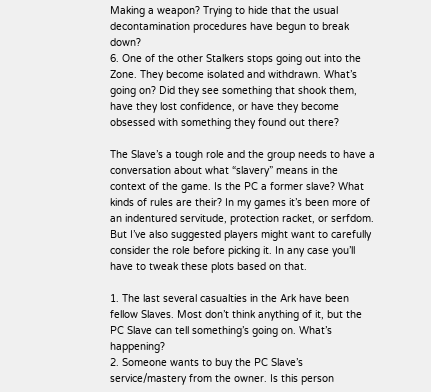Making a weapon? Trying to hide that the usual decontamination procedures have begun to break down?
6. One of the other Stalkers stops going out into the Zone. They become isolated and withdrawn. What’s going on? Did they see something that shook them, have they lost confidence, or have they become obsessed with something they found out there?

The Slave’s a tough role and the group needs to have a conversation about what “slavery” means in the context of the game. Is the PC a former slave? What kinds of rules are their? In my games it’s been more of an indentured servitude, protection racket, or serfdom. But I’ve also suggested players might want to carefully consider the role before picking it. In any case you’ll have to tweak these plots based on that.

1. The last several casualties in the Ark have been fellow Slaves. Most don’t think anything of it, but the PC Slave can tell something’s going on. What’s happening?
2. Someone wants to buy the PC Slave’s service/mastery from the owner. Is this person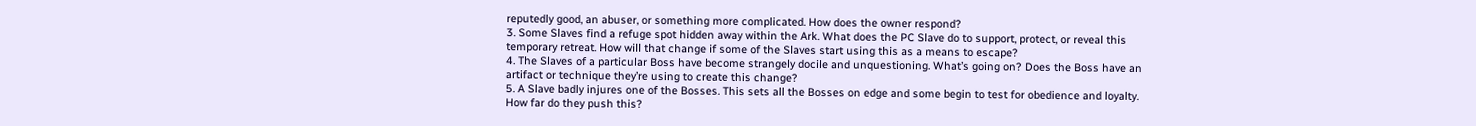reputedly good, an abuser, or something more complicated. How does the owner respond?
3. Some Slaves find a refuge spot hidden away within the Ark. What does the PC Slave do to support, protect, or reveal this temporary retreat. How will that change if some of the Slaves start using this as a means to escape?
4. The Slaves of a particular Boss have become strangely docile and unquestioning. What’s going on? Does the Boss have an artifact or technique they’re using to create this change?
5. A Slave badly injures one of the Bosses. This sets all the Bosses on edge and some begin to test for obedience and loyalty. How far do they push this?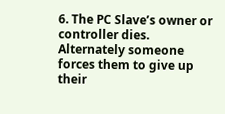6. The PC Slave’s owner or controller dies. Alternately someone forces them to give up their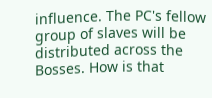influence. The PC's fellow group of slaves will be distributed across the Bosses. How is that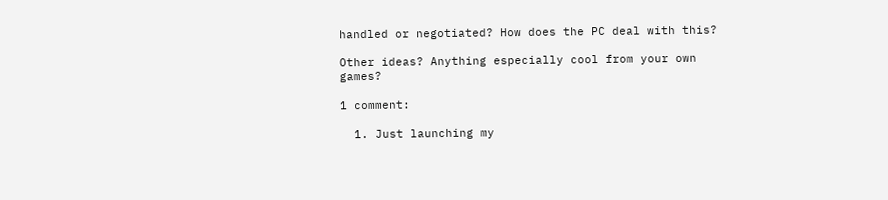handled or negotiated? How does the PC deal with this?

Other ideas? Anything especially cool from your own games?

1 comment:

  1. Just launching my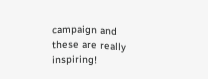campaign and these are really inspiring!